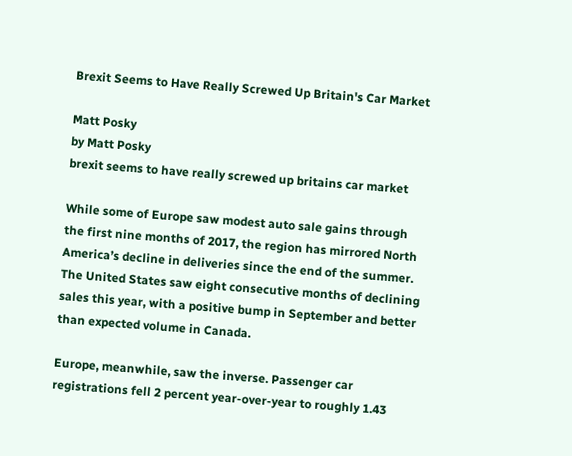Brexit Seems to Have Really Screwed Up Britain's Car Market

Matt Posky
by Matt Posky
brexit seems to have really screwed up britains car market

While some of Europe saw modest auto sale gains through the first nine months of 2017, the region has mirrored North America’s decline in deliveries since the end of the summer. The United States saw eight consecutive months of declining sales this year, with a positive bump in September and better than expected volume in Canada.

Europe, meanwhile, saw the inverse. Passenger car registrations fell 2 percent year-over-year to roughly 1.43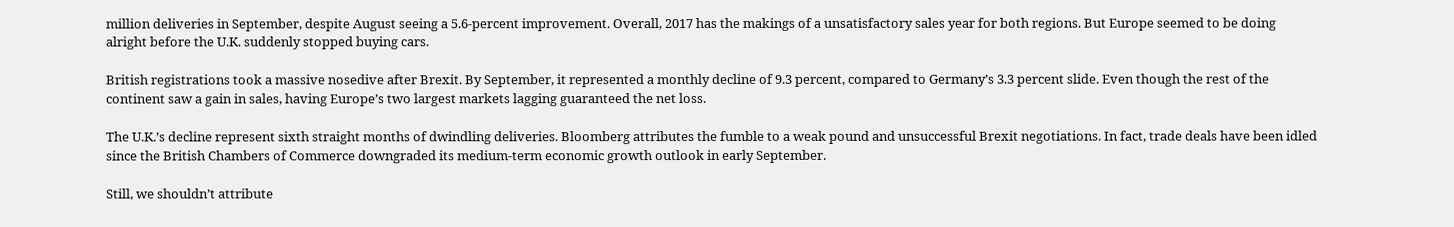million deliveries in September, despite August seeing a 5.6-percent improvement. Overall, 2017 has the makings of a unsatisfactory sales year for both regions. But Europe seemed to be doing alright before the U.K. suddenly stopped buying cars.

British registrations took a massive nosedive after Brexit. By September, it represented a monthly decline of 9.3 percent, compared to Germany’s 3.3 percent slide. Even though the rest of the continent saw a gain in sales, having Europe’s two largest markets lagging guaranteed the net loss.

The U.K.’s decline represent sixth straight months of dwindling deliveries. Bloomberg attributes the fumble to a weak pound and unsuccessful Brexit negotiations. In fact, trade deals have been idled since the British Chambers of Commerce downgraded its medium-term economic growth outlook in early September.

Still, we shouldn’t attribute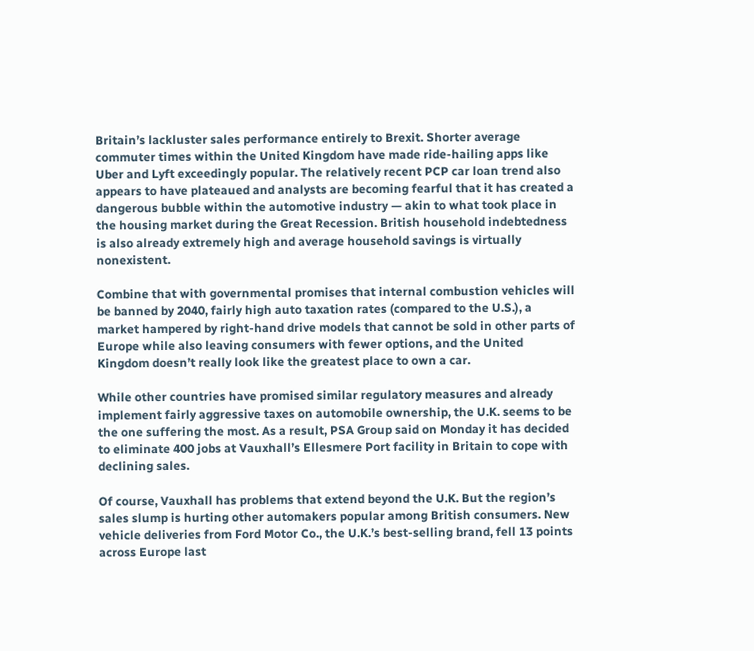Britain’s lackluster sales performance entirely to Brexit. Shorter average commuter times within the United Kingdom have made ride-hailing apps like Uber and Lyft exceedingly popular. The relatively recent PCP car loan trend also appears to have plateaued and analysts are becoming fearful that it has created a dangerous bubble within the automotive industry — akin to what took place in the housing market during the Great Recession. British household indebtedness is also already extremely high and average household savings is virtually nonexistent.

Combine that with governmental promises that internal combustion vehicles will be banned by 2040, fairly high auto taxation rates (compared to the U.S.), a market hampered by right-hand drive models that cannot be sold in other parts of Europe while also leaving consumers with fewer options, and the United Kingdom doesn’t really look like the greatest place to own a car.

While other countries have promised similar regulatory measures and already implement fairly aggressive taxes on automobile ownership, the U.K. seems to be the one suffering the most. As a result, PSA Group said on Monday it has decided to eliminate 400 jobs at Vauxhall’s Ellesmere Port facility in Britain to cope with declining sales.

Of course, Vauxhall has problems that extend beyond the U.K. But the region’s sales slump is hurting other automakers popular among British consumers. New vehicle deliveries from Ford Motor Co., the U.K.’s best-selling brand, fell 13 points across Europe last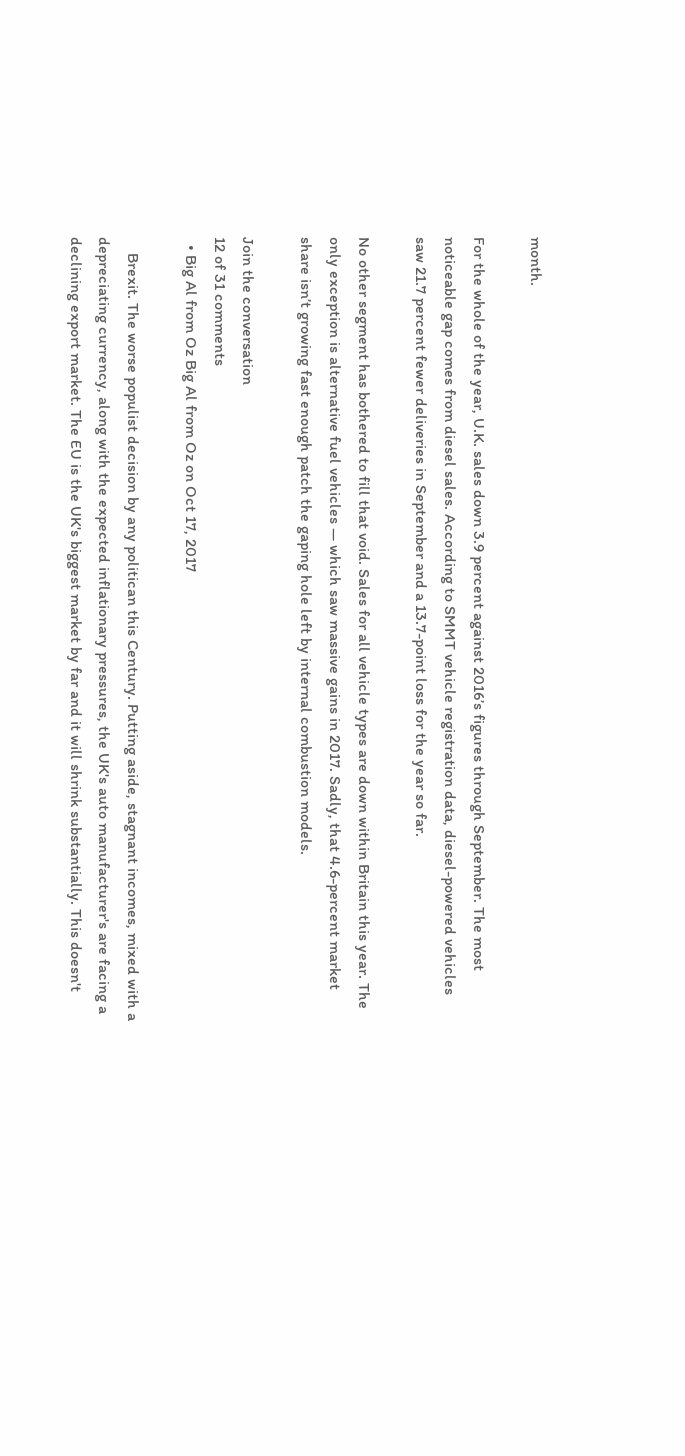month.

For the whole of the year, U.K. sales down 3.9 percent against 2016’s figures through September. The most noticeable gap comes from diesel sales. According to SMMT vehicle registration data, diesel-powered vehicles saw 21.7 percent fewer deliveries in September and a 13.7-point loss for the year so far.

No other segment has bothered to fill that void. Sales for all vehicle types are down within Britain this year. The only exception is alternative fuel vehicles — which saw massive gains in 2017. Sadly, that 4.6-percent market share isn’t growing fast enough patch the gaping hole left by internal combustion models.

Join the conversation
12 of 31 comments
  • Big Al from Oz Big Al from Oz on Oct 17, 2017

    Brexit. The worse populist decision by any politican this Century. Putting aside, stagnant incomes, mixed with a depreciating currency, along with the expected inflationary pressures, the UK's auto manufacturer's are facing a declining export market. The EU is the UK's biggest market by far and it will shrink substantially. This doesn't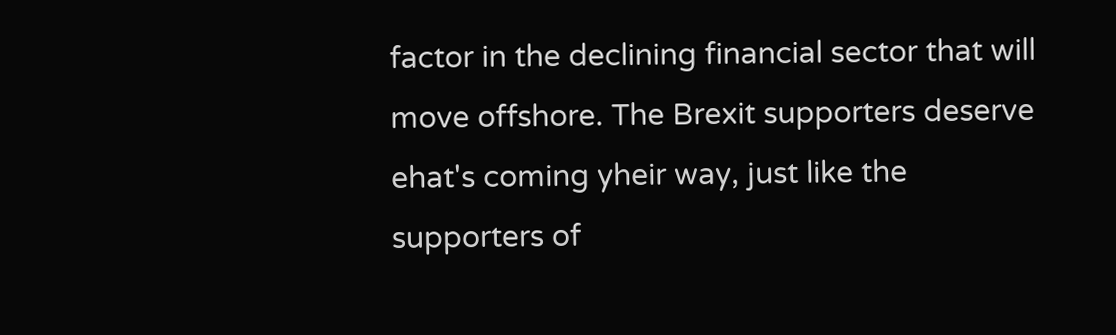factor in the declining financial sector that will move offshore. The Brexit supporters deserve ehat's coming yheir way, just like the supporters of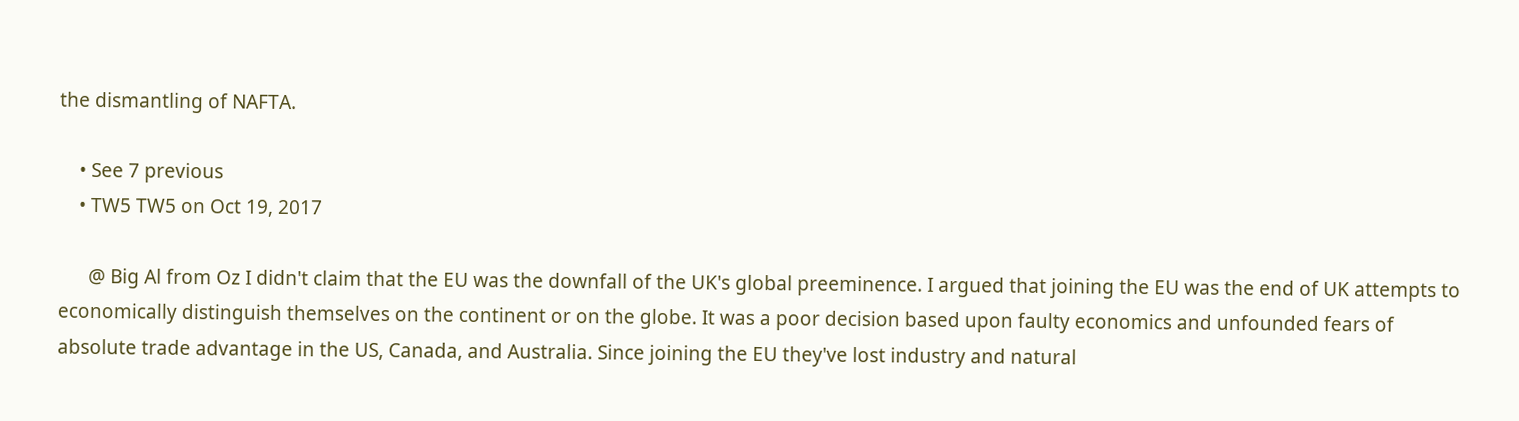the dismantling of NAFTA.

    • See 7 previous
    • TW5 TW5 on Oct 19, 2017

      @ Big Al from Oz I didn't claim that the EU was the downfall of the UK's global preeminence. I argued that joining the EU was the end of UK attempts to economically distinguish themselves on the continent or on the globe. It was a poor decision based upon faulty economics and unfounded fears of absolute trade advantage in the US, Canada, and Australia. Since joining the EU they've lost industry and natural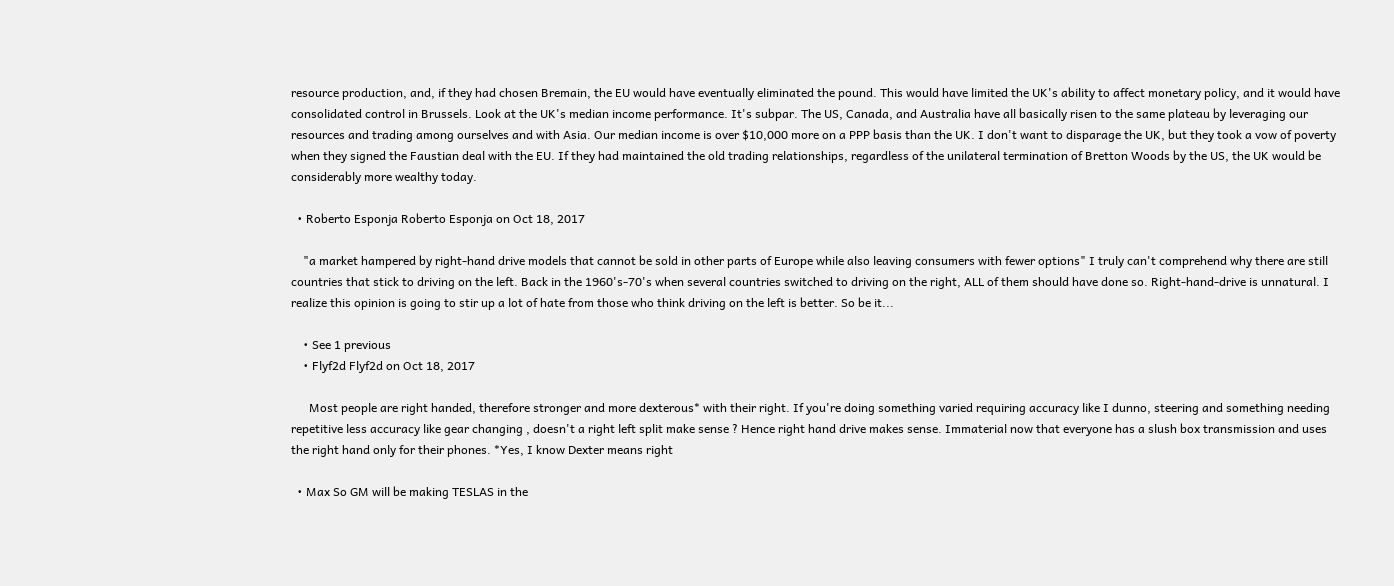resource production, and, if they had chosen Bremain, the EU would have eventually eliminated the pound. This would have limited the UK's ability to affect monetary policy, and it would have consolidated control in Brussels. Look at the UK's median income performance. It's subpar. The US, Canada, and Australia have all basically risen to the same plateau by leveraging our resources and trading among ourselves and with Asia. Our median income is over $10,000 more on a PPP basis than the UK. I don't want to disparage the UK, but they took a vow of poverty when they signed the Faustian deal with the EU. If they had maintained the old trading relationships, regardless of the unilateral termination of Bretton Woods by the US, the UK would be considerably more wealthy today.

  • Roberto Esponja Roberto Esponja on Oct 18, 2017

    "a market hampered by right-hand drive models that cannot be sold in other parts of Europe while also leaving consumers with fewer options" I truly can't comprehend why there are still countries that stick to driving on the left. Back in the 1960's-70's when several countries switched to driving on the right, ALL of them should have done so. Right-hand-drive is unnatural. I realize this opinion is going to stir up a lot of hate from those who think driving on the left is better. So be it...

    • See 1 previous
    • Flyf2d Flyf2d on Oct 18, 2017

      Most people are right handed, therefore stronger and more dexterous* with their right. If you're doing something varied requiring accuracy like I dunno, steering and something needing repetitive less accuracy like gear changing , doesn't a right left split make sense ? Hence right hand drive makes sense. Immaterial now that everyone has a slush box transmission and uses the right hand only for their phones. *Yes, I know Dexter means right

  • Max So GM will be making TESLAS in the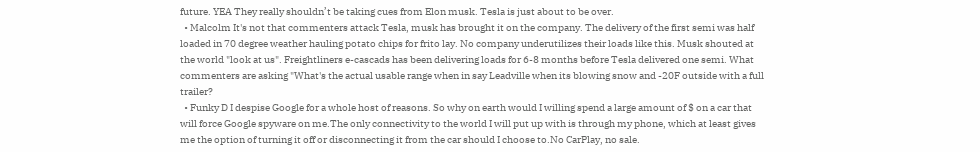future. YEA They really shouldn’t be taking cues from Elon musk. Tesla is just about to be over.
  • Malcolm It's not that commenters attack Tesla, musk has brought it on the company. The delivery of the first semi was half loaded in 70 degree weather hauling potato chips for frito lay. No company underutilizes their loads like this. Musk shouted at the world "look at us". Freightliners e-cascads has been delivering loads for 6-8 months before Tesla delivered one semi. What commenters are asking "What's the actual usable range when in say Leadville when its blowing snow and -20F outside with a full trailer?
  • Funky D I despise Google for a whole host of reasons. So why on earth would I willing spend a large amount of $ on a car that will force Google spyware on me.The only connectivity to the world I will put up with is through my phone, which at least gives me the option of turning it off or disconnecting it from the car should I choose to.No CarPlay, no sale.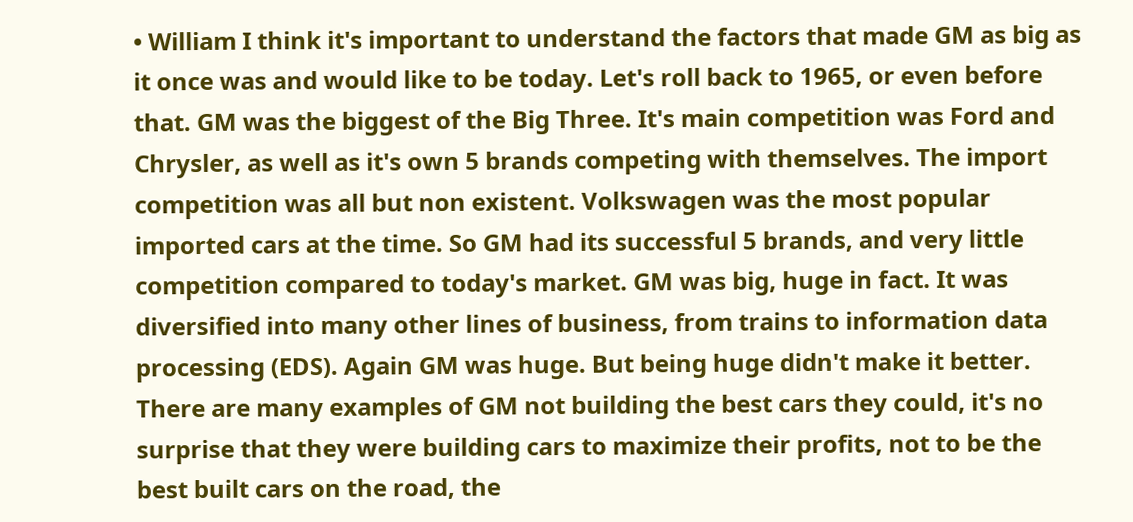• William I think it's important to understand the factors that made GM as big as it once was and would like to be today. Let's roll back to 1965, or even before that. GM was the biggest of the Big Three. It's main competition was Ford and Chrysler, as well as it's own 5 brands competing with themselves. The import competition was all but non existent. Volkswagen was the most popular imported cars at the time. So GM had its successful 5 brands, and very little competition compared to today's market. GM was big, huge in fact. It was diversified into many other lines of business, from trains to information data processing (EDS). Again GM was huge. But being huge didn't make it better. There are many examples of GM not building the best cars they could, it's no surprise that they were building cars to maximize their profits, not to be the best built cars on the road, the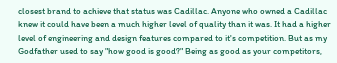closest brand to achieve that status was Cadillac. Anyone who owned a Cadillac knew it could have been a much higher level of quality than it was. It had a higher level of engineering and design features compared to it's competition. But as my Godfather used to say "how good is good?" Being as good as your competitors,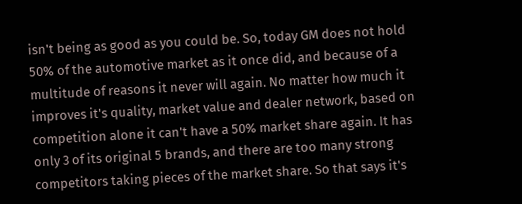isn't being as good as you could be. So, today GM does not hold 50% of the automotive market as it once did, and because of a multitude of reasons it never will again. No matter how much it improves it's quality, market value and dealer network, based on competition alone it can't have a 50% market share again. It has only 3 of its original 5 brands, and there are too many strong competitors taking pieces of the market share. So that says it's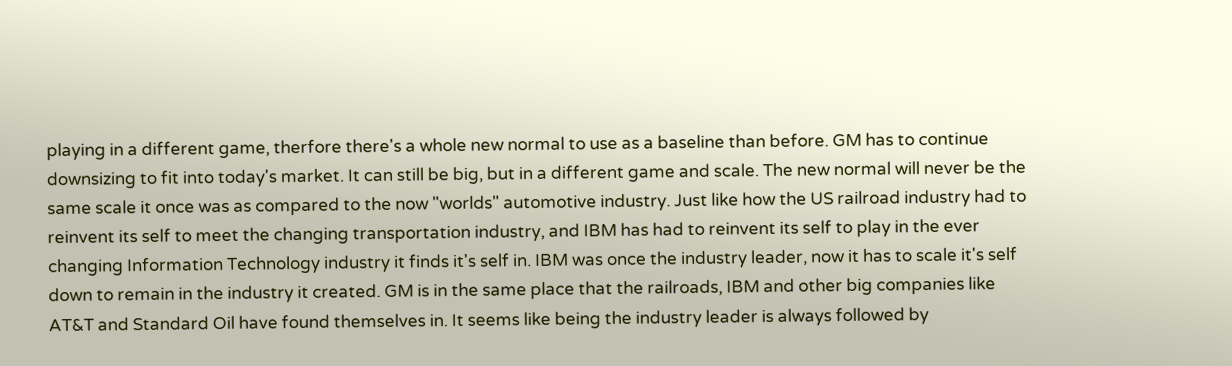playing in a different game, therfore there's a whole new normal to use as a baseline than before. GM has to continue downsizing to fit into today's market. It can still be big, but in a different game and scale. The new normal will never be the same scale it once was as compared to the now "worlds" automotive industry. Just like how the US railroad industry had to reinvent its self to meet the changing transportation industry, and IBM has had to reinvent its self to play in the ever changing Information Technology industry it finds it's self in. IBM was once the industry leader, now it has to scale it's self down to remain in the industry it created. GM is in the same place that the railroads, IBM and other big companies like AT&T and Standard Oil have found themselves in. It seems like being the industry leader is always followed by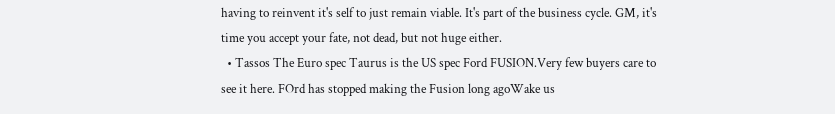having to reinvent it's self to just remain viable. It's part of the business cycle. GM, it's time you accept your fate, not dead, but not huge either.
  • Tassos The Euro spec Taurus is the US spec Ford FUSION.Very few buyers care to see it here. FOrd has stopped making the Fusion long agoWake us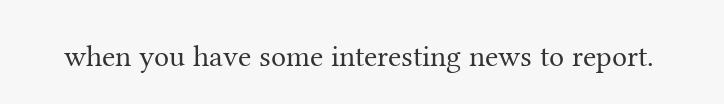when you have some interesting news to report.